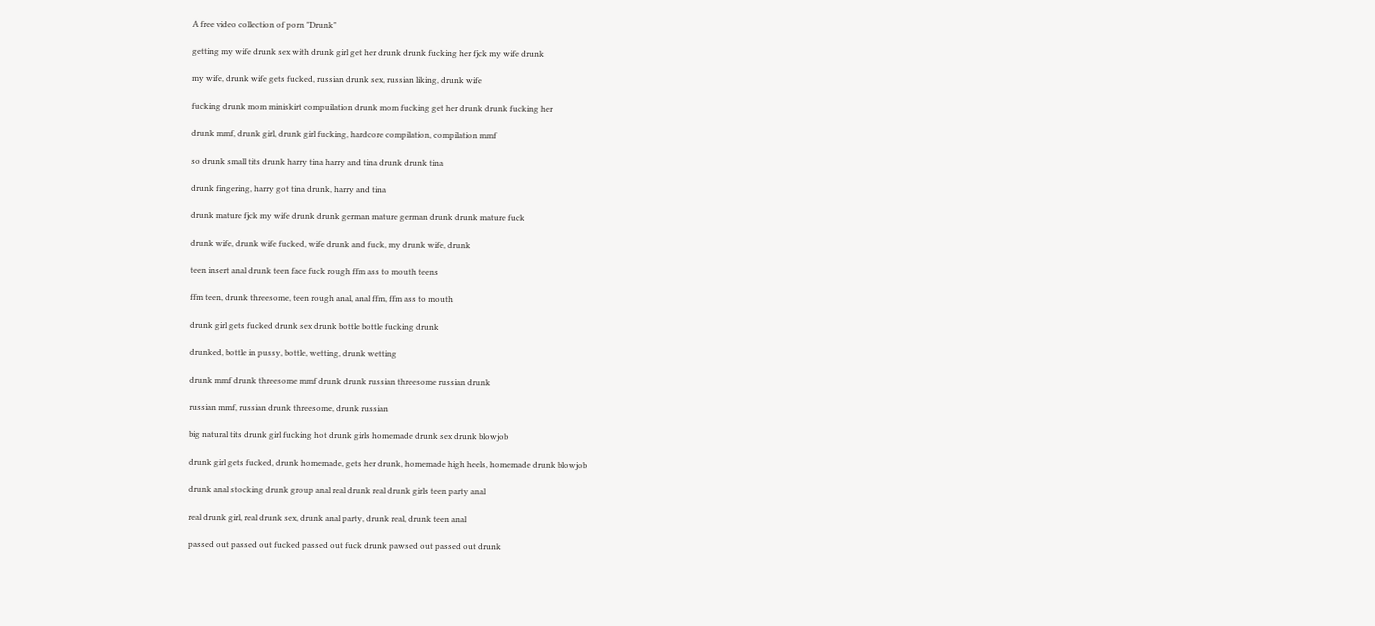A free video collection of porn "Drunk"

getting my wife drunk sex with drunk girl get her drunk drunk fucking her fjck my wife drunk

my wife, drunk wife gets fucked, russian drunk sex, russian liking, drunk wife

fucking drunk mom miniskirt compuilation drunk mom fucking get her drunk drunk fucking her

drunk mmf, drunk girl, drunk girl fucking, hardcore compilation, compilation mmf

so drunk small tits drunk harry tina harry and tina drunk drunk tina

drunk fingering, harry got tina drunk, harry and tina

drunk mature fjck my wife drunk drunk german mature german drunk drunk mature fuck

drunk wife, drunk wife fucked, wife drunk and fuck, my drunk wife, drunk

teen insert anal drunk teen face fuck rough ffm ass to mouth teens

ffm teen, drunk threesome, teen rough anal, anal ffm, ffm ass to mouth

drunk girl gets fucked drunk sex drunk bottle bottle fucking drunk

drunked, bottle in pussy, bottle, wetting, drunk wetting

drunk mmf drunk threesome mmf drunk drunk russian threesome russian drunk

russian mmf, russian drunk threesome, drunk russian

big natural tits drunk girl fucking hot drunk girls homemade drunk sex drunk blowjob

drunk girl gets fucked, drunk homemade, gets her drunk, homemade high heels, homemade drunk blowjob

drunk anal stocking drunk group anal real drunk real drunk girls teen party anal

real drunk girl, real drunk sex, drunk anal party, drunk real, drunk teen anal

passed out passed out fucked passed out fuck drunk pawsed out passed out drunk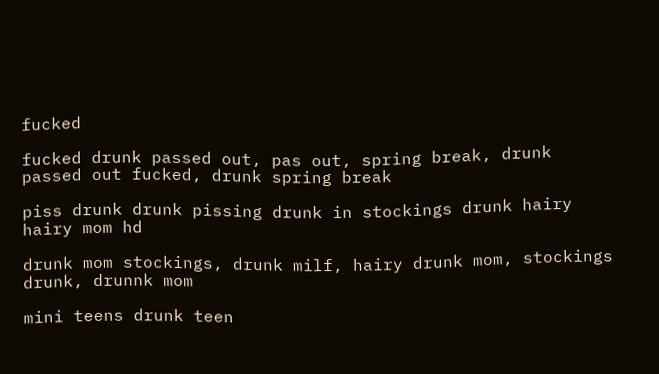fucked

fucked drunk passed out, pas out, spring break, drunk passed out fucked, drunk spring break

piss drunk drunk pissing drunk in stockings drunk hairy hairy mom hd

drunk mom stockings, drunk milf, hairy drunk mom, stockings drunk, drunnk mom

mini teens drunk teen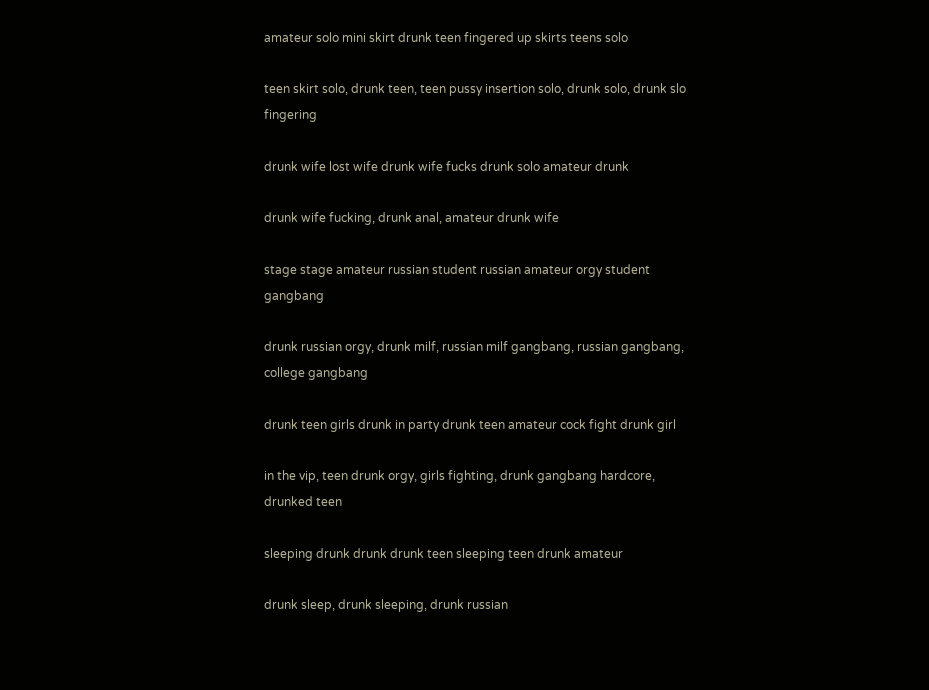amateur solo mini skirt drunk teen fingered up skirts teens solo

teen skirt solo, drunk teen, teen pussy insertion solo, drunk solo, drunk slo fingering

drunk wife lost wife drunk wife fucks drunk solo amateur drunk

drunk wife fucking, drunk anal, amateur drunk wife

stage stage amateur russian student russian amateur orgy student gangbang

drunk russian orgy, drunk milf, russian milf gangbang, russian gangbang, college gangbang

drunk teen girls drunk in party drunk teen amateur cock fight drunk girl

in the vip, teen drunk orgy, girls fighting, drunk gangbang hardcore, drunked teen

sleeping drunk drunk drunk teen sleeping teen drunk amateur

drunk sleep, drunk sleeping, drunk russian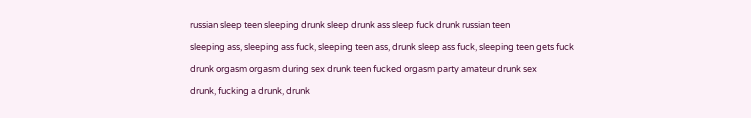russian sleep teen sleeping drunk sleep drunk ass sleep fuck drunk russian teen

sleeping ass, sleeping ass fuck, sleeping teen ass, drunk sleep ass fuck, sleeping teen gets fuck

drunk orgasm orgasm during sex drunk teen fucked orgasm party amateur drunk sex

drunk, fucking a drunk, drunk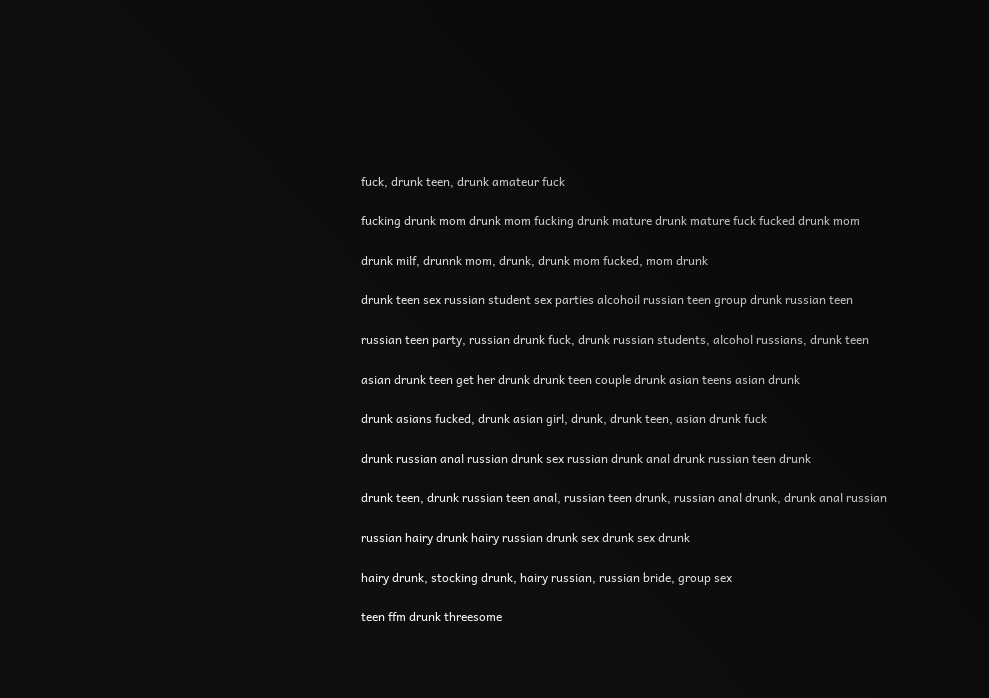fuck, drunk teen, drunk amateur fuck

fucking drunk mom drunk mom fucking drunk mature drunk mature fuck fucked drunk mom

drunk milf, drunnk mom, drunk, drunk mom fucked, mom drunk

drunk teen sex russian student sex parties alcohoil russian teen group drunk russian teen

russian teen party, russian drunk fuck, drunk russian students, alcohol russians, drunk teen

asian drunk teen get her drunk drunk teen couple drunk asian teens asian drunk

drunk asians fucked, drunk asian girl, drunk, drunk teen, asian drunk fuck

drunk russian anal russian drunk sex russian drunk anal drunk russian teen drunk

drunk teen, drunk russian teen anal, russian teen drunk, russian anal drunk, drunk anal russian

russian hairy drunk hairy russian drunk sex drunk sex drunk

hairy drunk, stocking drunk, hairy russian, russian bride, group sex

teen ffm drunk threesome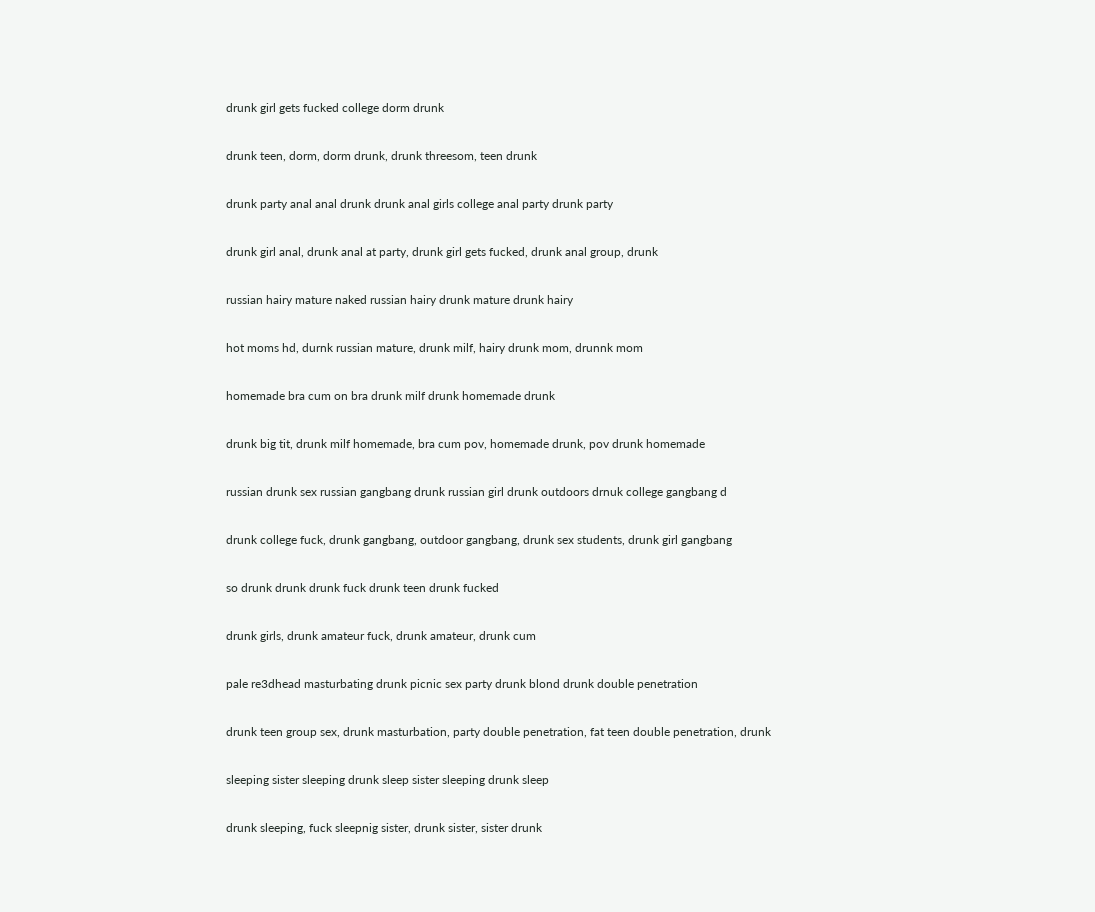drunk girl gets fucked college dorm drunk

drunk teen, dorm, dorm drunk, drunk threesom, teen drunk

drunk party anal anal drunk drunk anal girls college anal party drunk party

drunk girl anal, drunk anal at party, drunk girl gets fucked, drunk anal group, drunk

russian hairy mature naked russian hairy drunk mature drunk hairy

hot moms hd, durnk russian mature, drunk milf, hairy drunk mom, drunnk mom

homemade bra cum on bra drunk milf drunk homemade drunk

drunk big tit, drunk milf homemade, bra cum pov, homemade drunk, pov drunk homemade

russian drunk sex russian gangbang drunk russian girl drunk outdoors drnuk college gangbang d

drunk college fuck, drunk gangbang, outdoor gangbang, drunk sex students, drunk girl gangbang

so drunk drunk drunk fuck drunk teen drunk fucked

drunk girls, drunk amateur fuck, drunk amateur, drunk cum

pale re3dhead masturbating drunk picnic sex party drunk blond drunk double penetration

drunk teen group sex, drunk masturbation, party double penetration, fat teen double penetration, drunk

sleeping sister sleeping drunk sleep sister sleeping drunk sleep

drunk sleeping, fuck sleepnig sister, drunk sister, sister drunk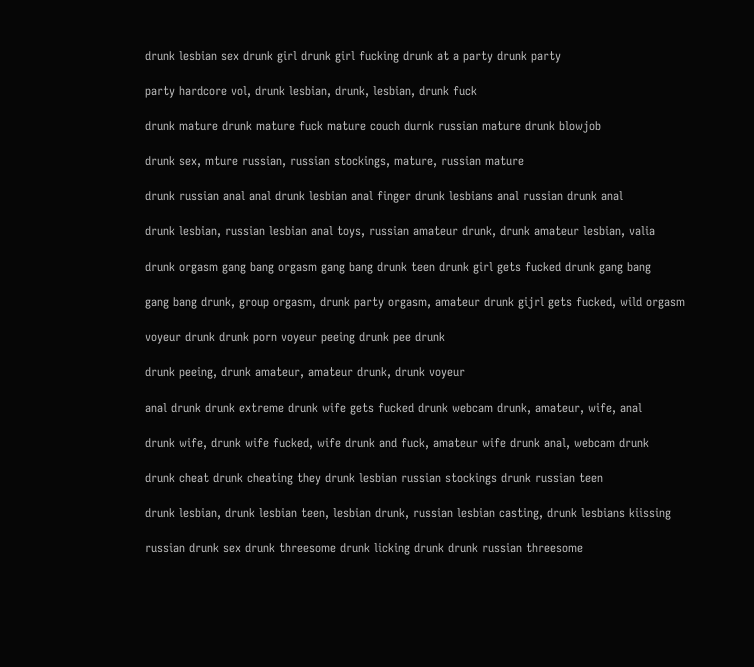drunk lesbian sex drunk girl drunk girl fucking drunk at a party drunk party

party hardcore vol, drunk lesbian, drunk, lesbian, drunk fuck

drunk mature drunk mature fuck mature couch durnk russian mature drunk blowjob

drunk sex, mture russian, russian stockings, mature, russian mature

drunk russian anal anal drunk lesbian anal finger drunk lesbians anal russian drunk anal

drunk lesbian, russian lesbian anal toys, russian amateur drunk, drunk amateur lesbian, valia

drunk orgasm gang bang orgasm gang bang drunk teen drunk girl gets fucked drunk gang bang

gang bang drunk, group orgasm, drunk party orgasm, amateur drunk gijrl gets fucked, wild orgasm

voyeur drunk drunk porn voyeur peeing drunk pee drunk

drunk peeing, drunk amateur, amateur drunk, drunk voyeur

anal drunk drunk extreme drunk wife gets fucked drunk webcam drunk, amateur, wife, anal

drunk wife, drunk wife fucked, wife drunk and fuck, amateur wife drunk anal, webcam drunk

drunk cheat drunk cheating they drunk lesbian russian stockings drunk russian teen

drunk lesbian, drunk lesbian teen, lesbian drunk, russian lesbian casting, drunk lesbians kiissing

russian drunk sex drunk threesome drunk licking drunk drunk russian threesome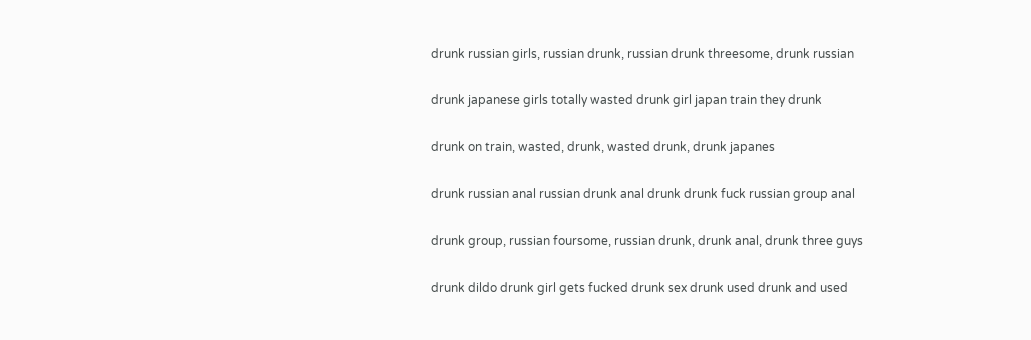drunk russian girls, russian drunk, russian drunk threesome, drunk russian

drunk japanese girls totally wasted drunk girl japan train they drunk

drunk on train, wasted, drunk, wasted drunk, drunk japanes

drunk russian anal russian drunk anal drunk drunk fuck russian group anal

drunk group, russian foursome, russian drunk, drunk anal, drunk three guys

drunk dildo drunk girl gets fucked drunk sex drunk used drunk and used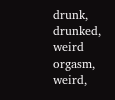drunk, drunked, weird orgasm, weird,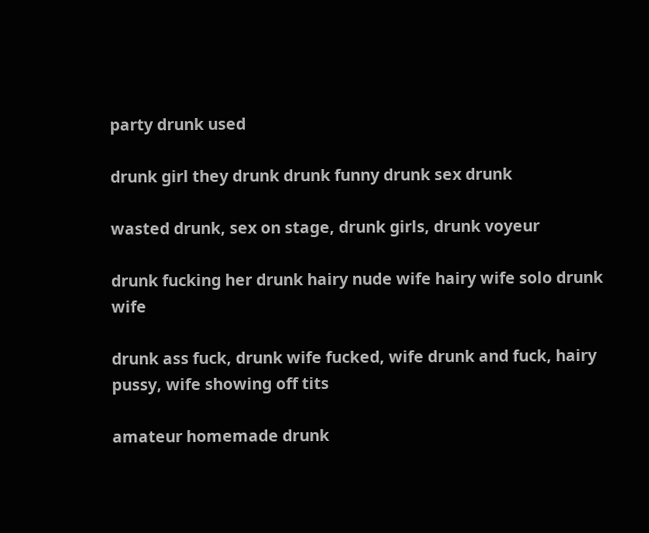party drunk used

drunk girl they drunk drunk funny drunk sex drunk

wasted drunk, sex on stage, drunk girls, drunk voyeur

drunk fucking her drunk hairy nude wife hairy wife solo drunk wife

drunk ass fuck, drunk wife fucked, wife drunk and fuck, hairy pussy, wife showing off tits

amateur homemade drunk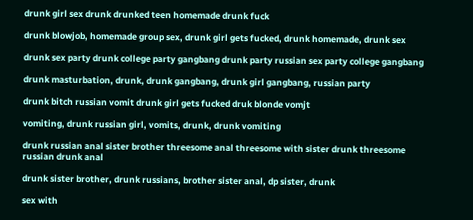drunk girl sex drunk drunked teen homemade drunk fuck

drunk blowjob, homemade group sex, drunk girl gets fucked, drunk homemade, drunk sex

drunk sex party drunk college party gangbang drunk party russian sex party college gangbang

drunk masturbation, drunk, drunk gangbang, drunk girl gangbang, russian party

drunk bitch russian vomit drunk girl gets fucked druk blonde vomjt

vomiting, drunk russian girl, vomits, drunk, drunk vomiting

drunk russian anal sister brother threesome anal threesome with sister drunk threesome russian drunk anal

drunk sister brother, drunk russians, brother sister anal, dp sister, drunk

sex with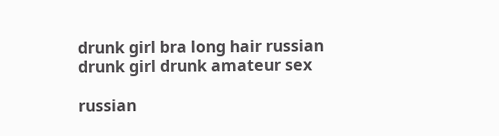drunk girl bra long hair russian drunk girl drunk amateur sex

russian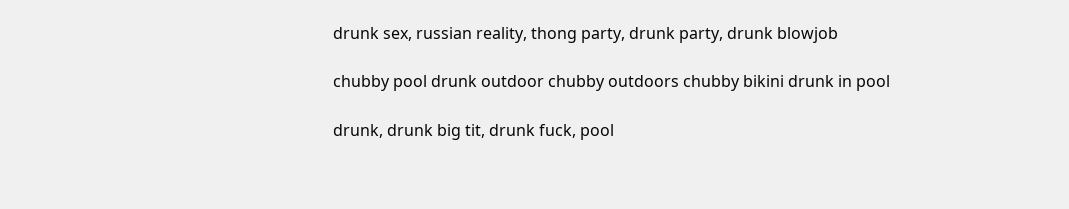drunk sex, russian reality, thong party, drunk party, drunk blowjob

chubby pool drunk outdoor chubby outdoors chubby bikini drunk in pool

drunk, drunk big tit, drunk fuck, pool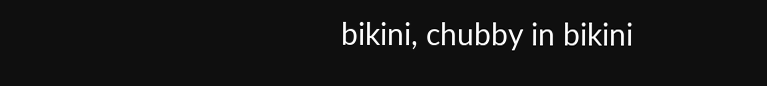bikini, chubby in bikini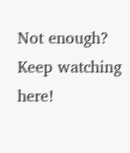Not enough? Keep watching here!